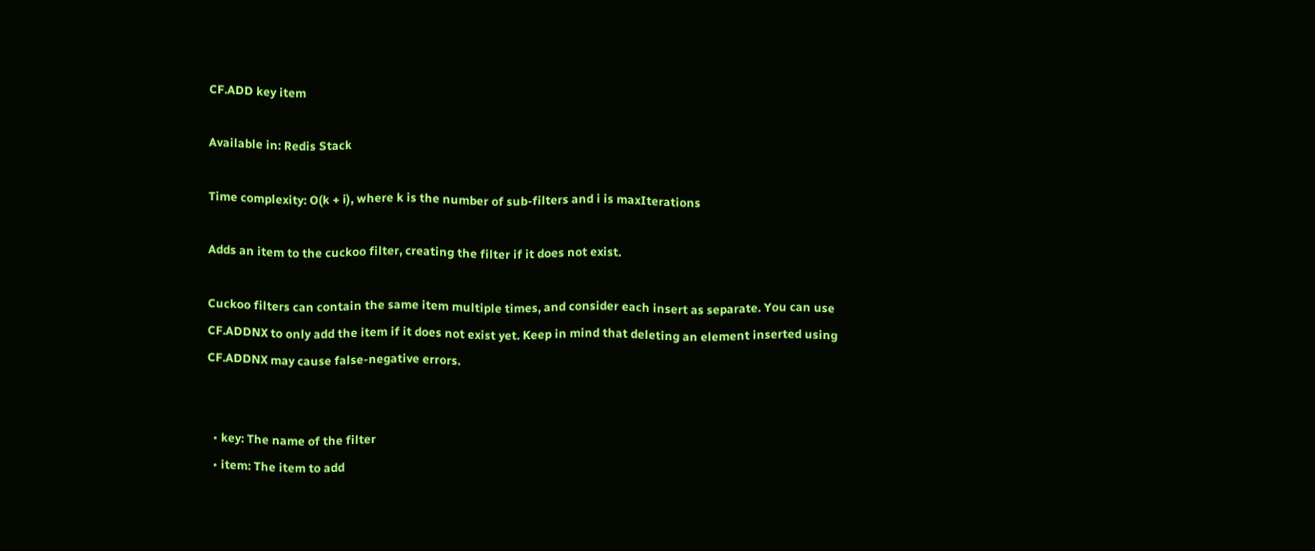CF.ADD key item

Available in: Redis Stack

Time complexity: O(k + i), where k is the number of sub-filters and i is maxIterations

Adds an item to the cuckoo filter, creating the filter if it does not exist.

Cuckoo filters can contain the same item multiple times, and consider each insert as separate. You can use CF.ADDNX to only add the item if it does not exist yet. Keep in mind that deleting an element inserted using CF.ADDNX may cause false-negative errors.


  • key: The name of the filter
  • item: The item to add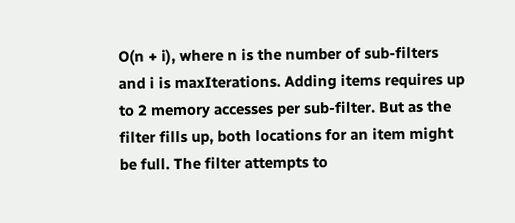O(n + i), where n is the number of sub-filters and i is maxIterations. Adding items requires up to 2 memory accesses per sub-filter. But as the filter fills up, both locations for an item might be full. The filter attempts to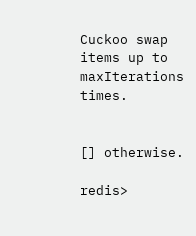Cuckoo swap items up to maxIterations times.


[] otherwise.

redis>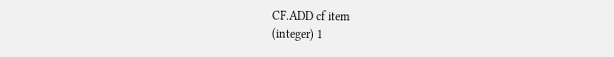CF.ADD cf item
(integer) 1